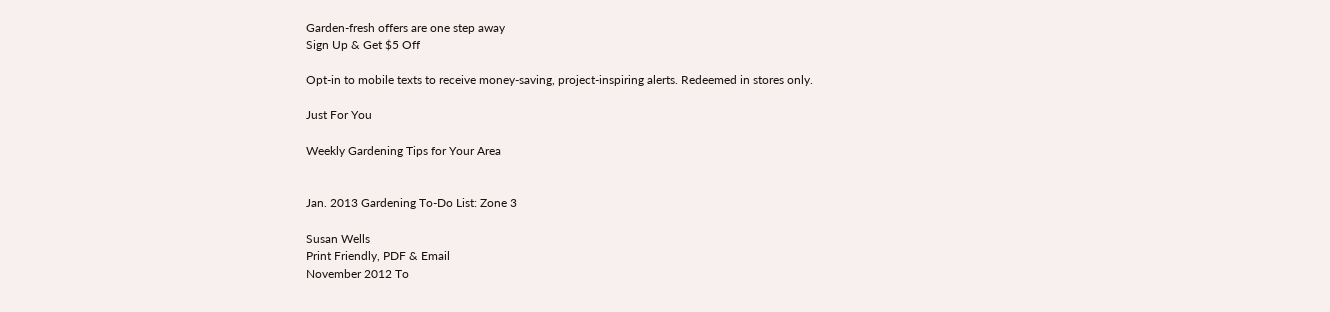Garden-fresh offers are one step away
Sign Up & Get $5 Off

Opt-in to mobile texts to receive money-saving, project-inspiring alerts. Redeemed in stores only.

Just For You

Weekly Gardening Tips for Your Area


Jan. 2013 Gardening To-Do List: Zone 3

Susan Wells
Print Friendly, PDF & Email
November 2012 To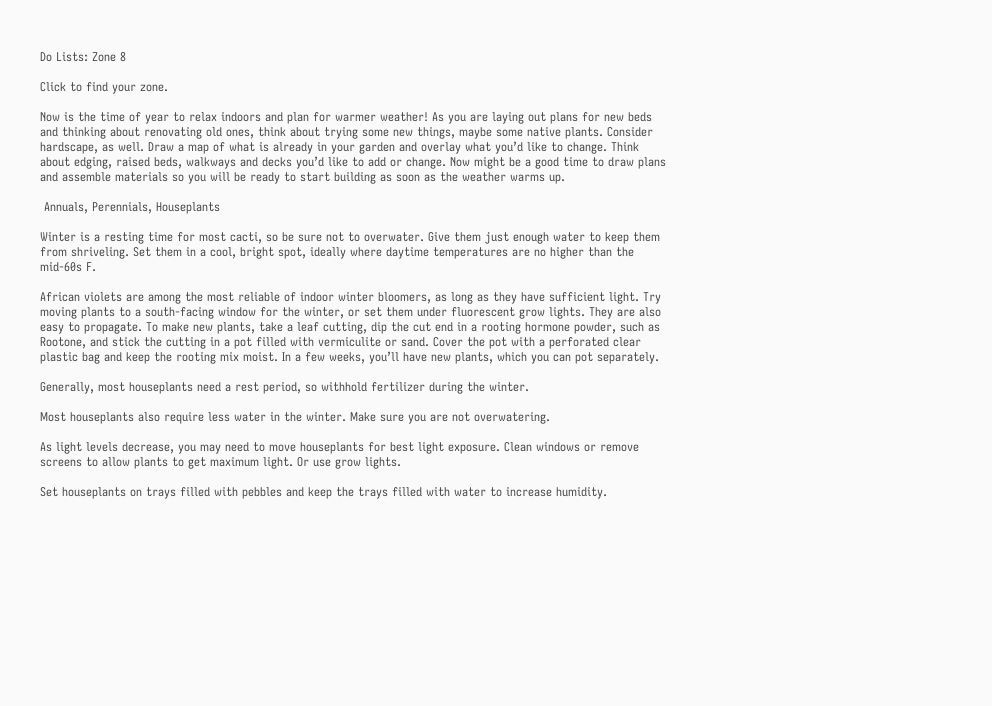Do Lists: Zone 8

Click to find your zone.

Now is the time of year to relax indoors and plan for warmer weather! As you are laying out plans for new beds and thinking about renovating old ones, think about trying some new things, maybe some native plants. Consider hardscape, as well. Draw a map of what is already in your garden and overlay what you’d like to change. Think about edging, raised beds, walkways and decks you’d like to add or change. Now might be a good time to draw plans and assemble materials so you will be ready to start building as soon as the weather warms up.

 Annuals, Perennials, Houseplants

Winter is a resting time for most cacti, so be sure not to overwater. Give them just enough water to keep them from shriveling. Set them in a cool, bright spot, ideally where daytime temperatures are no higher than the mid-60s F.

African violets are among the most reliable of indoor winter bloomers, as long as they have sufficient light. Try moving plants to a south-facing window for the winter, or set them under fluorescent grow lights. They are also easy to propagate. To make new plants, take a leaf cutting, dip the cut end in a rooting hormone powder, such as Rootone, and stick the cutting in a pot filled with vermiculite or sand. Cover the pot with a perforated clear plastic bag and keep the rooting mix moist. In a few weeks, you’ll have new plants, which you can pot separately.

Generally, most houseplants need a rest period, so withhold fertilizer during the winter.

Most houseplants also require less water in the winter. Make sure you are not overwatering.

As light levels decrease, you may need to move houseplants for best light exposure. Clean windows or remove screens to allow plants to get maximum light. Or use grow lights.

Set houseplants on trays filled with pebbles and keep the trays filled with water to increase humidity.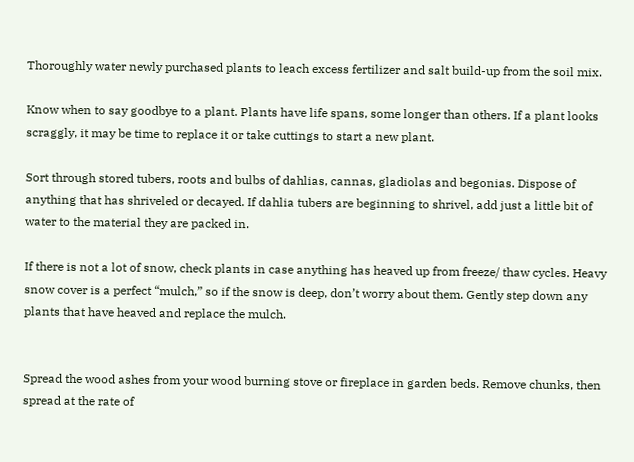Thoroughly water newly purchased plants to leach excess fertilizer and salt build-up from the soil mix.

Know when to say goodbye to a plant. Plants have life spans, some longer than others. If a plant looks scraggly, it may be time to replace it or take cuttings to start a new plant.

Sort through stored tubers, roots and bulbs of dahlias, cannas, gladiolas and begonias. Dispose of anything that has shriveled or decayed. If dahlia tubers are beginning to shrivel, add just a little bit of water to the material they are packed in.

If there is not a lot of snow, check plants in case anything has heaved up from freeze/ thaw cycles. Heavy snow cover is a perfect “mulch,” so if the snow is deep, don’t worry about them. Gently step down any plants that have heaved and replace the mulch.


Spread the wood ashes from your wood burning stove or fireplace in garden beds. Remove chunks, then spread at the rate of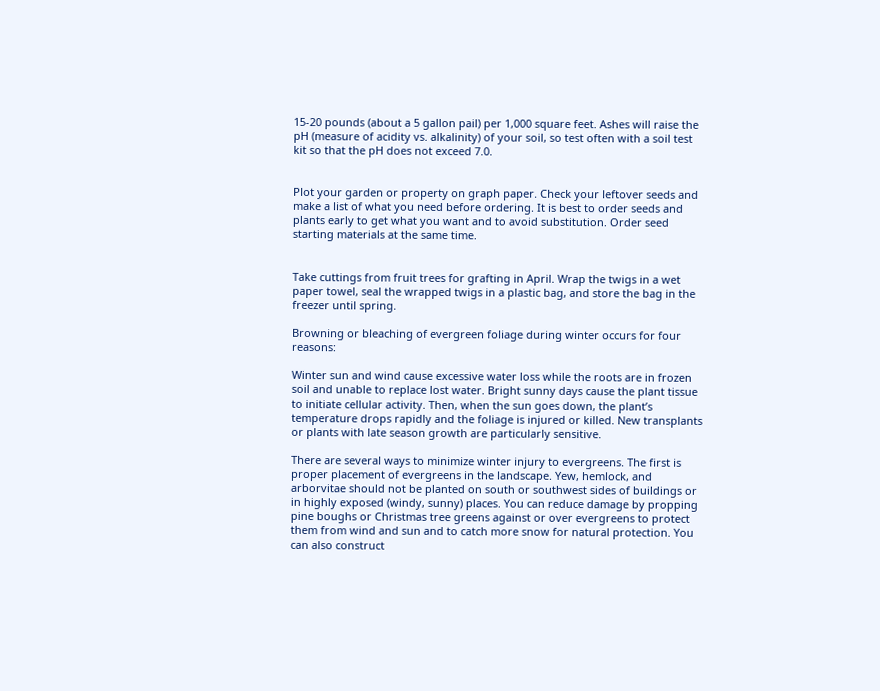15-20 pounds (about a 5 gallon pail) per 1,000 square feet. Ashes will raise the pH (measure of acidity vs. alkalinity) of your soil, so test often with a soil test kit so that the pH does not exceed 7.0.


Plot your garden or property on graph paper. Check your leftover seeds and make a list of what you need before ordering. It is best to order seeds and plants early to get what you want and to avoid substitution. Order seed starting materials at the same time.


Take cuttings from fruit trees for grafting in April. Wrap the twigs in a wet paper towel, seal the wrapped twigs in a plastic bag, and store the bag in the freezer until spring.

Browning or bleaching of evergreen foliage during winter occurs for four reasons:

Winter sun and wind cause excessive water loss while the roots are in frozen soil and unable to replace lost water. Bright sunny days cause the plant tissue to initiate cellular activity. Then, when the sun goes down, the plant’s temperature drops rapidly and the foliage is injured or killed. New transplants or plants with late season growth are particularly sensitive.

There are several ways to minimize winter injury to evergreens. The first is proper placement of evergreens in the landscape. Yew, hemlock, and arborvitae should not be planted on south or southwest sides of buildings or in highly exposed (windy, sunny) places. You can reduce damage by propping pine boughs or Christmas tree greens against or over evergreens to protect them from wind and sun and to catch more snow for natural protection. You can also construct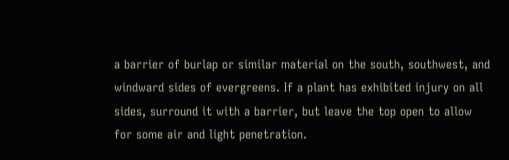a barrier of burlap or similar material on the south, southwest, and windward sides of evergreens. If a plant has exhibited injury on all sides, surround it with a barrier, but leave the top open to allow for some air and light penetration.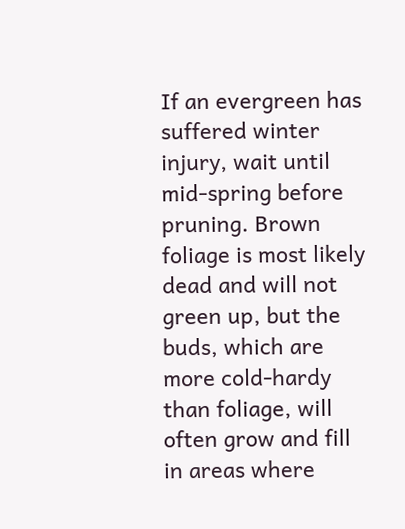If an evergreen has suffered winter injury, wait until mid-spring before pruning. Brown foliage is most likely dead and will not green up, but the buds, which are more cold-hardy than foliage, will often grow and fill in areas where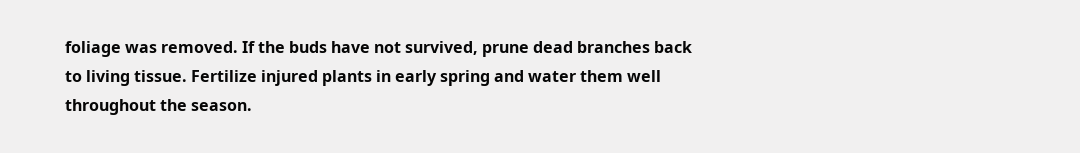foliage was removed. If the buds have not survived, prune dead branches back to living tissue. Fertilize injured plants in early spring and water them well throughout the season.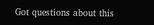Got questions about this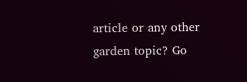article or any other garden topic? Go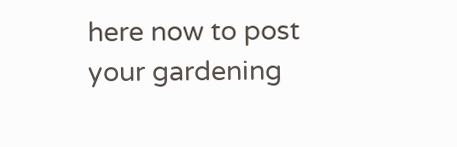here now to post your gardening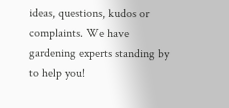ideas, questions, kudos or complaints. We have gardening experts standing by to help you!